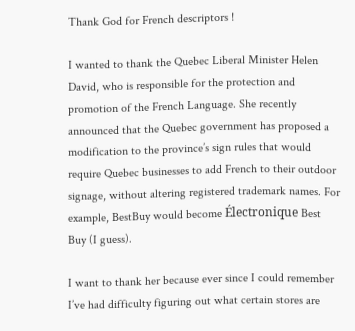Thank God for French descriptors !

I wanted to thank the Quebec Liberal Minister Helen David, who is responsible for the protection and promotion of the French Language. She recently announced that the Quebec government has proposed a modification to the province’s sign rules that would require Quebec businesses to add French to their outdoor signage, without altering registered trademark names. For example, BestBuy would become Électronique Best Buy (I guess).

I want to thank her because ever since I could remember I’ve had difficulty figuring out what certain stores are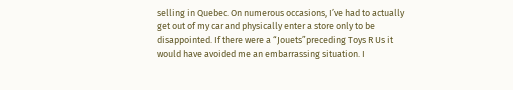selling in Quebec. On numerous occasions, I’ve had to actually get out of my car and physically enter a store only to be disappointed. If there were a “Jouets”preceding Toys R Us it would have avoided me an embarrassing situation. I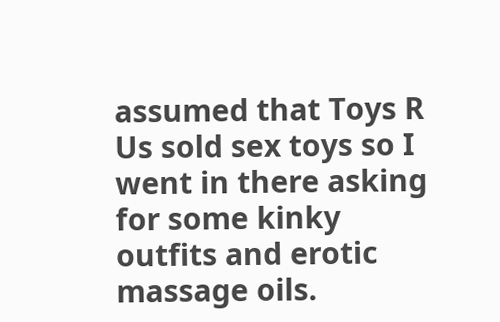assumed that Toys R Us sold sex toys so I went in there asking for some kinky outfits and erotic massage oils.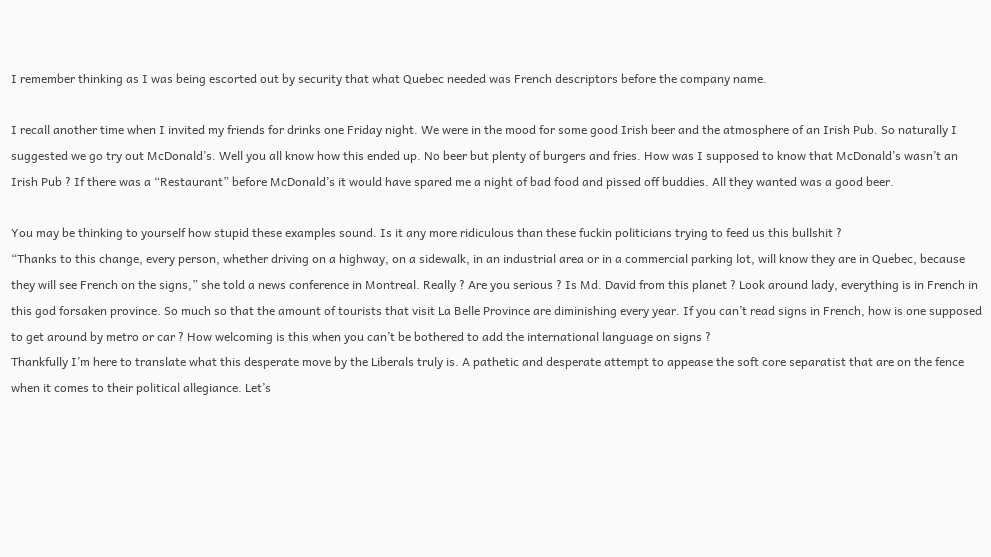I remember thinking as I was being escorted out by security that what Quebec needed was French descriptors before the company name.

I recall another time when I invited my friends for drinks one Friday night. We were in the mood for some good Irish beer and the atmosphere of an Irish Pub. So naturally I suggested we go try out McDonald’s. Well you all know how this ended up. No beer but plenty of burgers and fries. How was I supposed to know that McDonald’s wasn’t an Irish Pub ? If there was a “Restaurant” before McDonald’s it would have spared me a night of bad food and pissed off buddies. All they wanted was a good beer.

You may be thinking to yourself how stupid these examples sound. Is it any more ridiculous than these fuckin politicians trying to feed us this bullshit ?
“Thanks to this change, every person, whether driving on a highway, on a sidewalk, in an industrial area or in a commercial parking lot, will know they are in Quebec, because they will see French on the signs,” she told a news conference in Montreal. Really ? Are you serious ? Is Md. David from this planet ? Look around lady, everything is in French in this god forsaken province. So much so that the amount of tourists that visit La Belle Province are diminishing every year. If you can’t read signs in French, how is one supposed to get around by metro or car ? How welcoming is this when you can’t be bothered to add the international language on signs ?
Thankfully I’m here to translate what this desperate move by the Liberals truly is. A pathetic and desperate attempt to appease the soft core separatist that are on the fence when it comes to their political allegiance. Let’s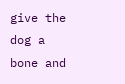give the dog a bone and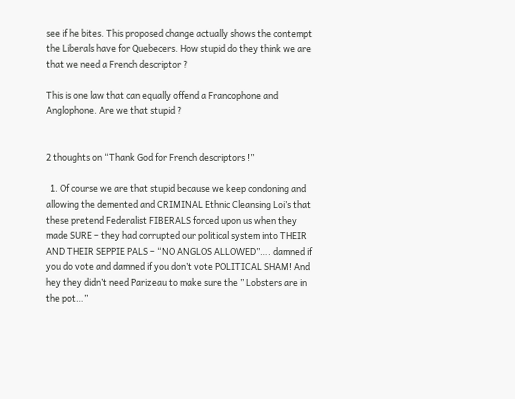see if he bites. This proposed change actually shows the contempt the Liberals have for Quebecers. How stupid do they think we are that we need a French descriptor ?

This is one law that can equally offend a Francophone and Anglophone. Are we that stupid ?


2 thoughts on “Thank God for French descriptors !”

  1. Of course we are that stupid because we keep condoning and allowing the demented and CRIMINAL Ethnic Cleansing Loi’s that these pretend Federalist FIBERALS forced upon us when they made SURE – they had corrupted our political system into THEIR AND THEIR SEPPIE PALS – “NO ANGLOS ALLOWED”…. damned if you do vote and damned if you don’t vote POLITICAL SHAM! And hey they didn’t need Parizeau to make sure the ” Lobsters are in the pot…”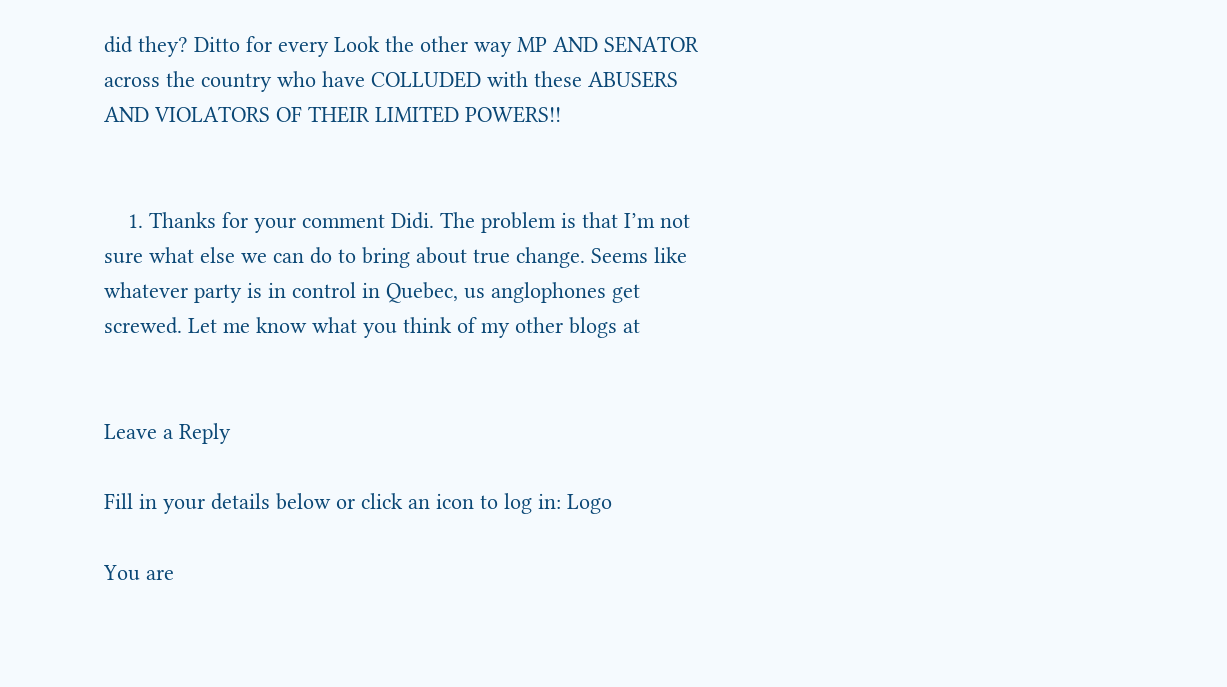did they? Ditto for every Look the other way MP AND SENATOR across the country who have COLLUDED with these ABUSERS AND VIOLATORS OF THEIR LIMITED POWERS!!


    1. Thanks for your comment Didi. The problem is that I’m not sure what else we can do to bring about true change. Seems like whatever party is in control in Quebec, us anglophones get screwed. Let me know what you think of my other blogs at


Leave a Reply

Fill in your details below or click an icon to log in: Logo

You are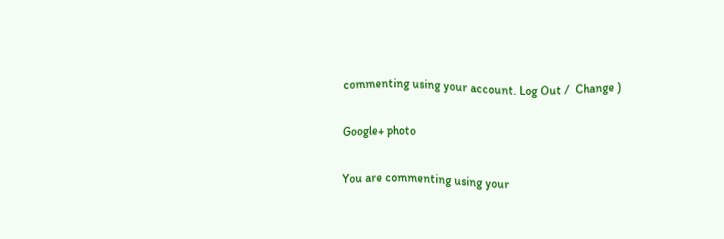commenting using your account. Log Out /  Change )

Google+ photo

You are commenting using your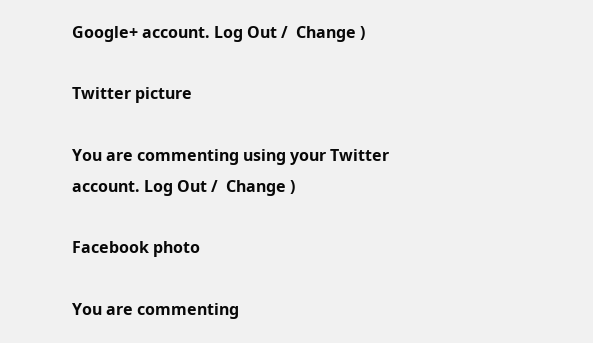Google+ account. Log Out /  Change )

Twitter picture

You are commenting using your Twitter account. Log Out /  Change )

Facebook photo

You are commenting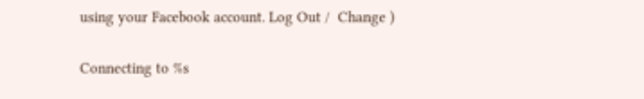using your Facebook account. Log Out /  Change )

Connecting to %s